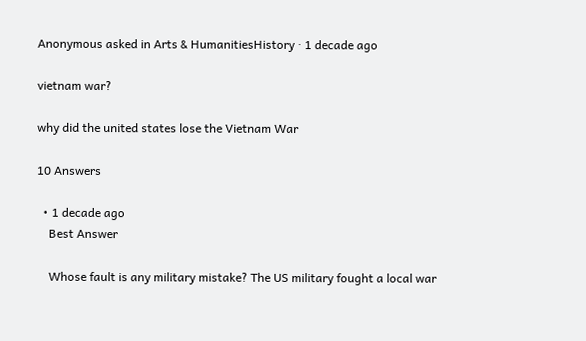Anonymous asked in Arts & HumanitiesHistory · 1 decade ago

vietnam war?

why did the united states lose the Vietnam War

10 Answers

  • 1 decade ago
    Best Answer

    Whose fault is any military mistake? The US military fought a local war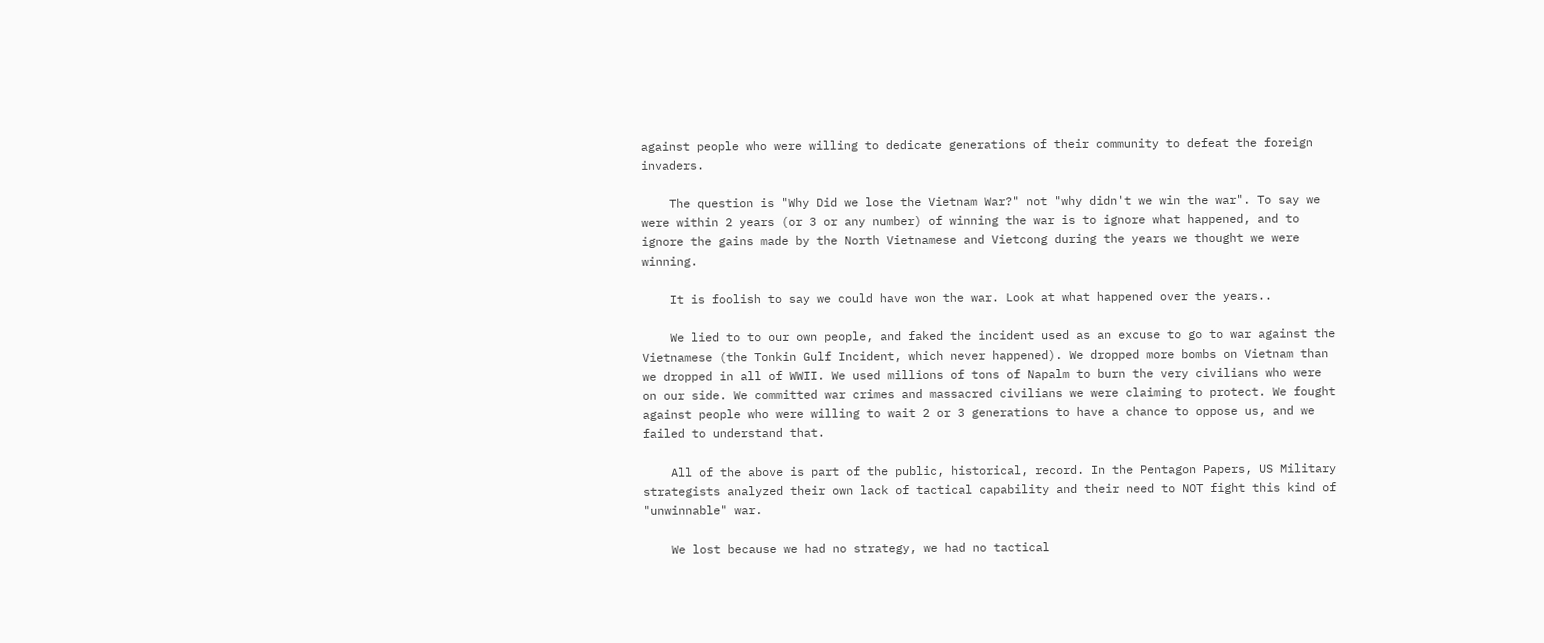against people who were willing to dedicate generations of their community to defeat the foreign invaders.

    The question is "Why Did we lose the Vietnam War?" not "why didn't we win the war". To say we were within 2 years (or 3 or any number) of winning the war is to ignore what happened, and to ignore the gains made by the North Vietnamese and Vietcong during the years we thought we were winning.

    It is foolish to say we could have won the war. Look at what happened over the years..

    We lied to to our own people, and faked the incident used as an excuse to go to war against the Vietnamese (the Tonkin Gulf Incident, which never happened). We dropped more bombs on Vietnam than we dropped in all of WWII. We used millions of tons of Napalm to burn the very civilians who were on our side. We committed war crimes and massacred civilians we were claiming to protect. We fought against people who were willing to wait 2 or 3 generations to have a chance to oppose us, and we failed to understand that.

    All of the above is part of the public, historical, record. In the Pentagon Papers, US Military strategists analyzed their own lack of tactical capability and their need to NOT fight this kind of "unwinnable" war.

    We lost because we had no strategy, we had no tactical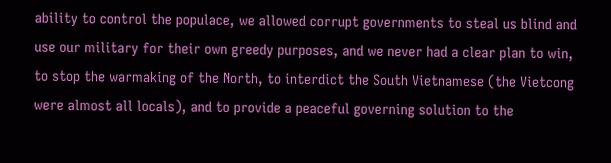ability to control the populace, we allowed corrupt governments to steal us blind and use our military for their own greedy purposes, and we never had a clear plan to win, to stop the warmaking of the North, to interdict the South Vietnamese (the Vietcong were almost all locals), and to provide a peaceful governing solution to the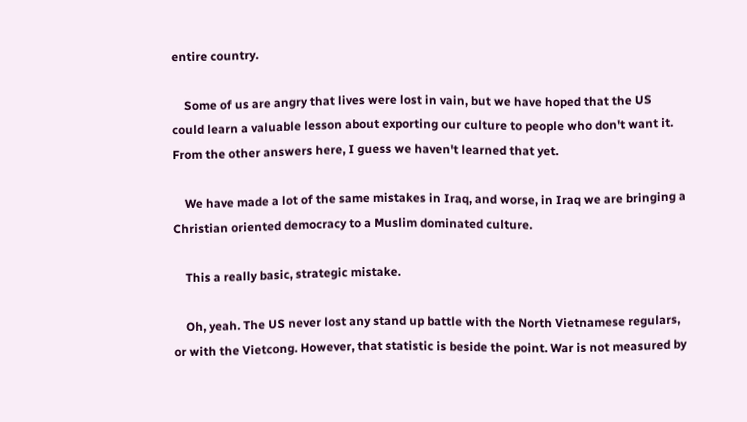entire country.

    Some of us are angry that lives were lost in vain, but we have hoped that the US could learn a valuable lesson about exporting our culture to people who don't want it. From the other answers here, I guess we haven't learned that yet.

    We have made a lot of the same mistakes in Iraq, and worse, in Iraq we are bringing a Christian oriented democracy to a Muslim dominated culture.

    This a really basic, strategic mistake.

    Oh, yeah. The US never lost any stand up battle with the North Vietnamese regulars, or with the Vietcong. However, that statistic is beside the point. War is not measured by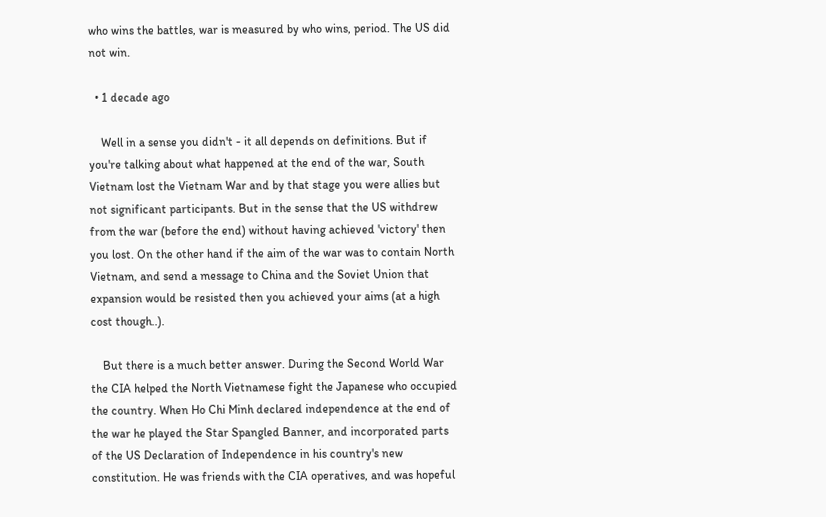who wins the battles, war is measured by who wins, period. The US did not win.

  • 1 decade ago

    Well in a sense you didn't - it all depends on definitions. But if you're talking about what happened at the end of the war, South Vietnam lost the Vietnam War and by that stage you were allies but not significant participants. But in the sense that the US withdrew from the war (before the end) without having achieved 'victory' then you lost. On the other hand if the aim of the war was to contain North Vietnam, and send a message to China and the Soviet Union that expansion would be resisted then you achieved your aims (at a high cost though..).

    But there is a much better answer. During the Second World War the CIA helped the North Vietnamese fight the Japanese who occupied the country. When Ho Chi Minh declared independence at the end of the war he played the Star Spangled Banner, and incorporated parts of the US Declaration of Independence in his country's new constitution. He was friends with the CIA operatives, and was hopeful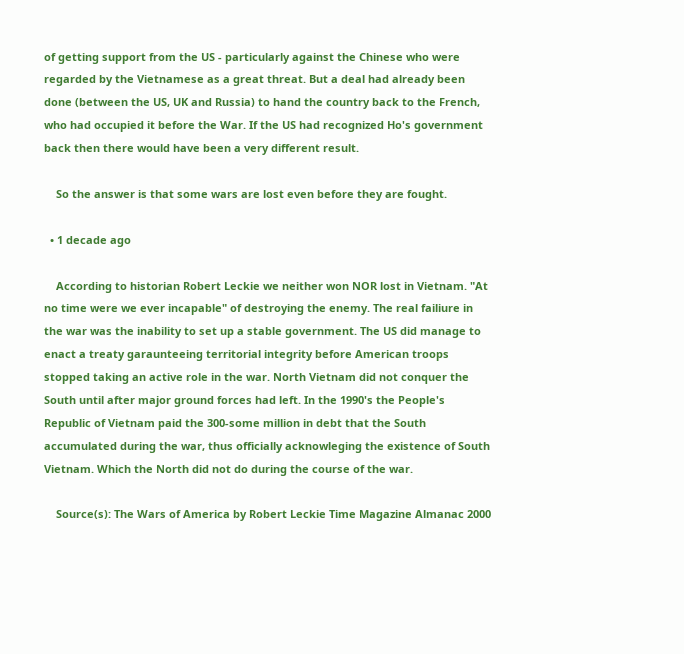of getting support from the US - particularly against the Chinese who were regarded by the Vietnamese as a great threat. But a deal had already been done (between the US, UK and Russia) to hand the country back to the French, who had occupied it before the War. If the US had recognized Ho's government back then there would have been a very different result.

    So the answer is that some wars are lost even before they are fought.

  • 1 decade ago

    According to historian Robert Leckie we neither won NOR lost in Vietnam. "At no time were we ever incapable" of destroying the enemy. The real failiure in the war was the inability to set up a stable government. The US did manage to enact a treaty garaunteeing territorial integrity before American troops stopped taking an active role in the war. North Vietnam did not conquer the South until after major ground forces had left. In the 1990's the People's Republic of Vietnam paid the 300-some million in debt that the South accumulated during the war, thus officially acknowleging the existence of South Vietnam. Which the North did not do during the course of the war.

    Source(s): The Wars of America by Robert Leckie Time Magazine Almanac 2000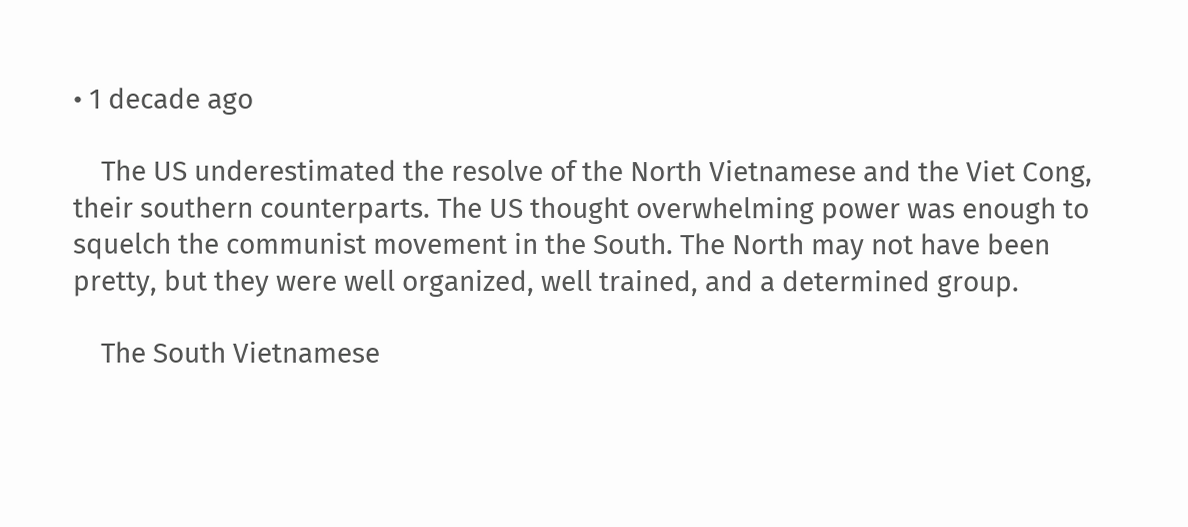• 1 decade ago

    The US underestimated the resolve of the North Vietnamese and the Viet Cong, their southern counterparts. The US thought overwhelming power was enough to squelch the communist movement in the South. The North may not have been pretty, but they were well organized, well trained, and a determined group.

    The South Vietnamese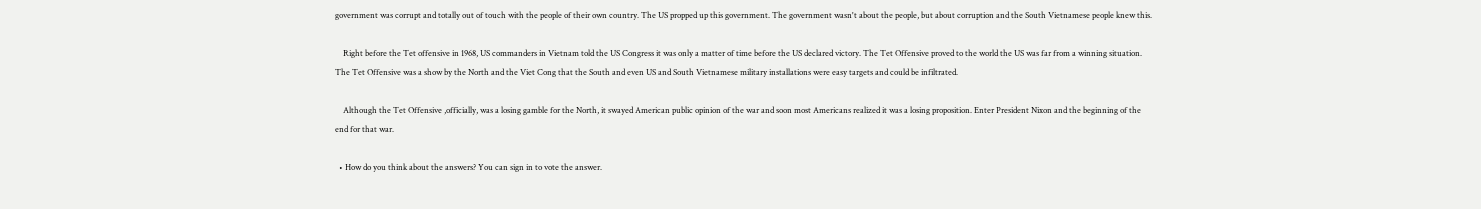government was corrupt and totally out of touch with the people of their own country. The US propped up this government. The government wasn't about the people, but about corruption and the South Vietnamese people knew this.

    Right before the Tet offensive in 1968, US commanders in Vietnam told the US Congress it was only a matter of time before the US declared victory. The Tet Offensive proved to the world the US was far from a winning situation. The Tet Offensive was a show by the North and the Viet Cong that the South and even US and South Vietnamese military installations were easy targets and could be infiltrated.

    Although the Tet Offensive ,officially, was a losing gamble for the North, it swayed American public opinion of the war and soon most Americans realized it was a losing proposition. Enter President Nixon and the beginning of the end for that war.

  • How do you think about the answers? You can sign in to vote the answer.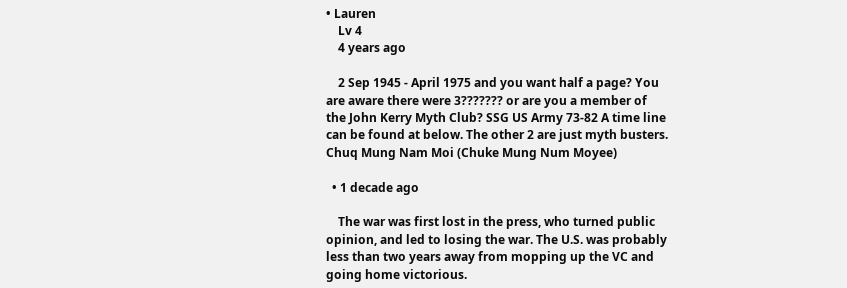• Lauren
    Lv 4
    4 years ago

    2 Sep 1945 - April 1975 and you want half a page? You are aware there were 3??????? or are you a member of the John Kerry Myth Club? SSG US Army 73-82 A time line can be found at below. The other 2 are just myth busters. Chuq Mung Nam Moi (Chuke Mung Num Moyee)

  • 1 decade ago

    The war was first lost in the press, who turned public opinion, and led to losing the war. The U.S. was probably less than two years away from mopping up the VC and going home victorious.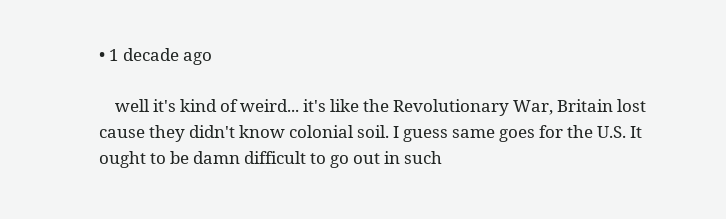• 1 decade ago

    well it's kind of weird... it's like the Revolutionary War, Britain lost cause they didn't know colonial soil. I guess same goes for the U.S. It ought to be damn difficult to go out in such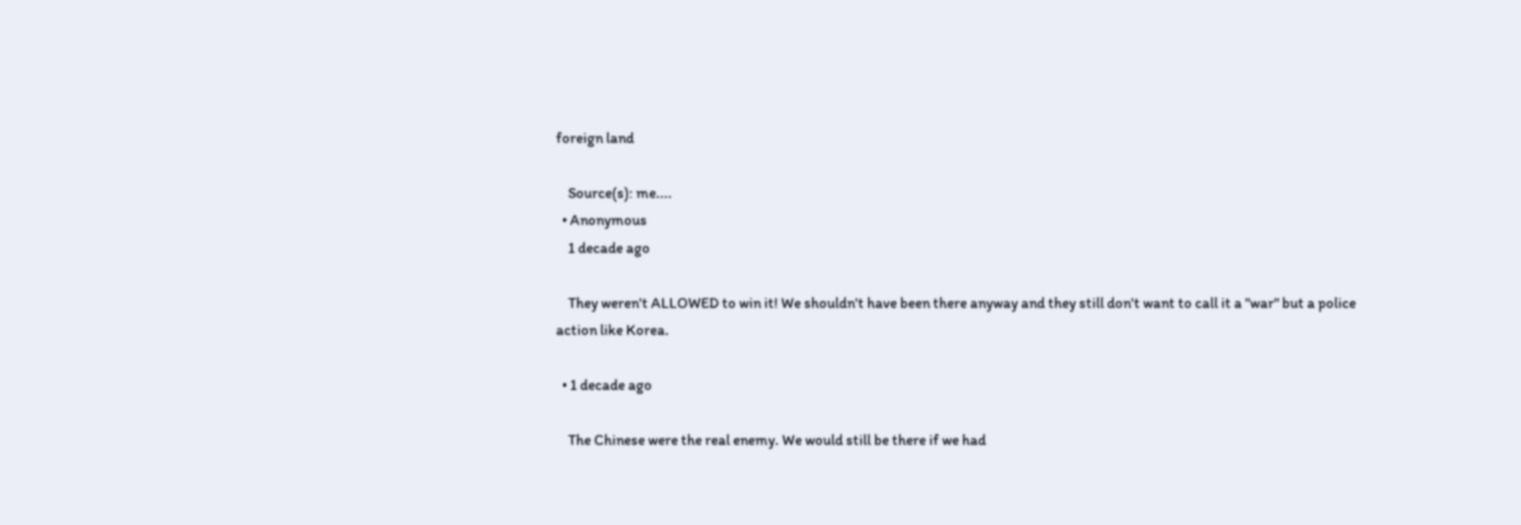foreign land

    Source(s): me....
  • Anonymous
    1 decade ago

    They weren't ALLOWED to win it! We shouldn't have been there anyway and they still don't want to call it a "war" but a police action like Korea.

  • 1 decade ago

    The Chinese were the real enemy. We would still be there if we had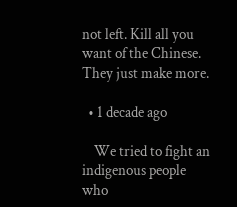not left. Kill all you want of the Chinese. They just make more.

  • 1 decade ago

    We tried to fight an indigenous people who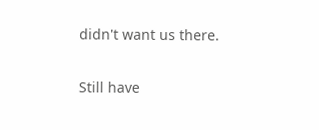didn't want us there.

Still have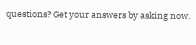questions? Get your answers by asking now.